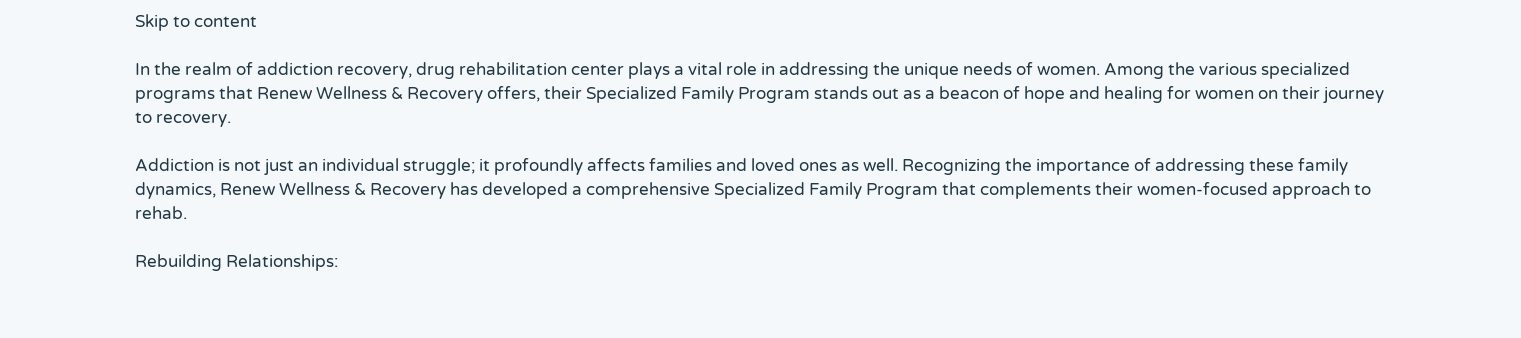Skip to content

In the realm of addiction recovery, drug rehabilitation center plays a vital role in addressing the unique needs of women. Among the various specialized programs that Renew Wellness & Recovery offers, their Specialized Family Program stands out as a beacon of hope and healing for women on their journey to recovery.

Addiction is not just an individual struggle; it profoundly affects families and loved ones as well. Recognizing the importance of addressing these family dynamics, Renew Wellness & Recovery has developed a comprehensive Specialized Family Program that complements their women-focused approach to rehab.

Rebuilding Relationships: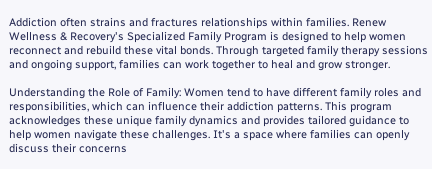Addiction often strains and fractures relationships within families. Renew Wellness & Recovery's Specialized Family Program is designed to help women reconnect and rebuild these vital bonds. Through targeted family therapy sessions and ongoing support, families can work together to heal and grow stronger.

Understanding the Role of Family: Women tend to have different family roles and responsibilities, which can influence their addiction patterns. This program acknowledges these unique family dynamics and provides tailored guidance to help women navigate these challenges. It's a space where families can openly discuss their concerns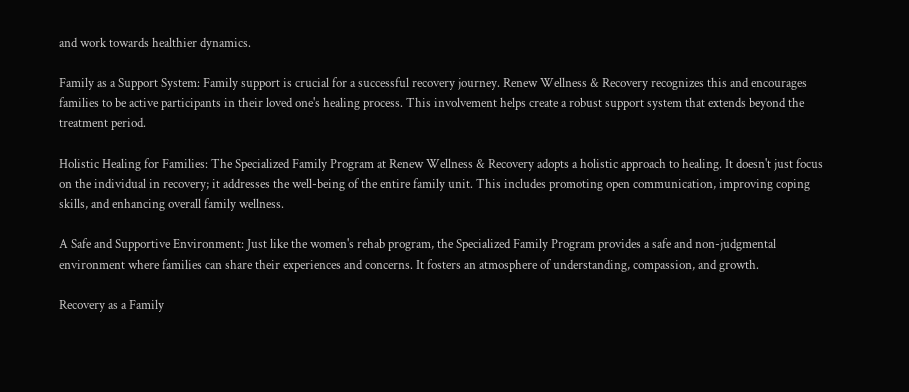and work towards healthier dynamics.

Family as a Support System: Family support is crucial for a successful recovery journey. Renew Wellness & Recovery recognizes this and encourages families to be active participants in their loved one's healing process. This involvement helps create a robust support system that extends beyond the treatment period.

Holistic Healing for Families: The Specialized Family Program at Renew Wellness & Recovery adopts a holistic approach to healing. It doesn't just focus on the individual in recovery; it addresses the well-being of the entire family unit. This includes promoting open communication, improving coping skills, and enhancing overall family wellness.

A Safe and Supportive Environment: Just like the women's rehab program, the Specialized Family Program provides a safe and non-judgmental environment where families can share their experiences and concerns. It fosters an atmosphere of understanding, compassion, and growth.

Recovery as a Family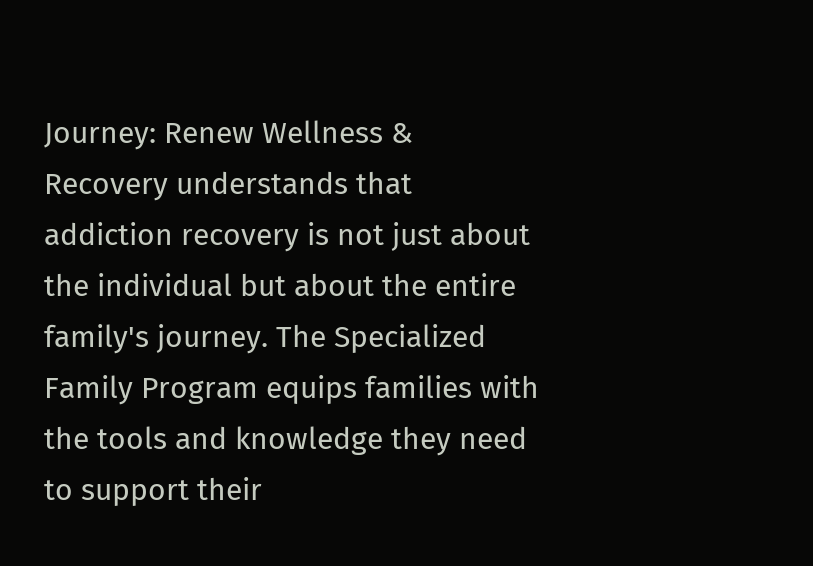Journey: Renew Wellness & Recovery understands that addiction recovery is not just about the individual but about the entire family's journey. The Specialized Family Program equips families with the tools and knowledge they need to support their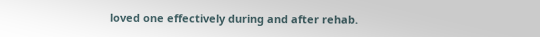loved one effectively during and after rehab.